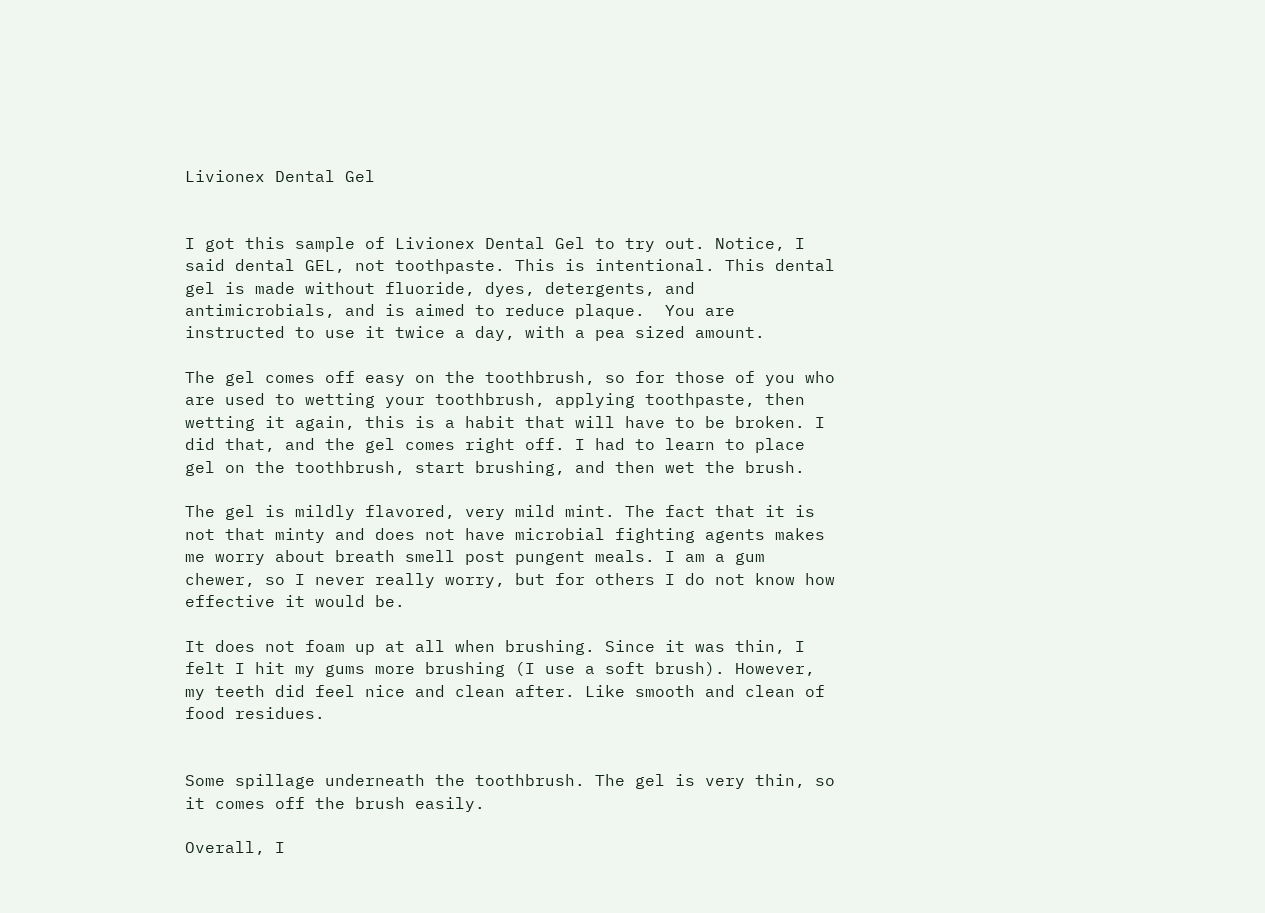Livionex Dental Gel


I got this sample of Livionex Dental Gel to try out. Notice, I said dental GEL, not toothpaste. This is intentional. This dental gel is made without fluoride, dyes, detergents, and antimicrobials, and is aimed to reduce plaque.  You are instructed to use it twice a day, with a pea sized amount.

The gel comes off easy on the toothbrush, so for those of you who are used to wetting your toothbrush, applying toothpaste, then wetting it again, this is a habit that will have to be broken. I did that, and the gel comes right off. I had to learn to place gel on the toothbrush, start brushing, and then wet the brush.

The gel is mildly flavored, very mild mint. The fact that it is not that minty and does not have microbial fighting agents makes me worry about breath smell post pungent meals. I am a gum chewer, so I never really worry, but for others I do not know how effective it would be.

It does not foam up at all when brushing. Since it was thin, I felt I hit my gums more brushing (I use a soft brush). However, my teeth did feel nice and clean after. Like smooth and clean of food residues.


Some spillage underneath the toothbrush. The gel is very thin, so it comes off the brush easily.

Overall, I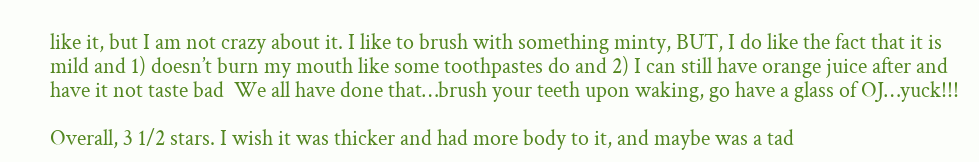like it, but I am not crazy about it. I like to brush with something minty, BUT, I do like the fact that it is mild and 1) doesn’t burn my mouth like some toothpastes do and 2) I can still have orange juice after and have it not taste bad  We all have done that…brush your teeth upon waking, go have a glass of OJ…yuck!!!

Overall, 3 1/2 stars. I wish it was thicker and had more body to it, and maybe was a tad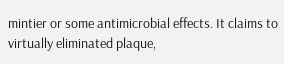mintier or some antimicrobial effects. It claims to virtually eliminated plaque,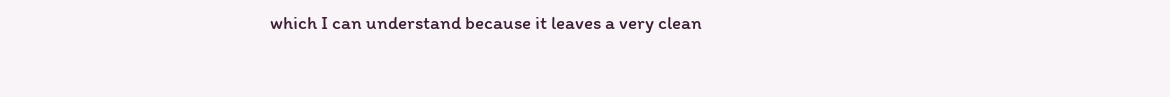which I can understand because it leaves a very clean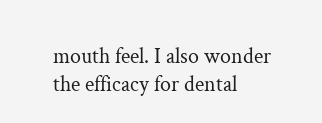mouth feel. I also wonder the efficacy for dental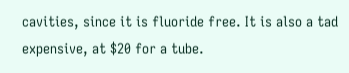cavities, since it is fluoride free. It is also a tad expensive, at $20 for a tube.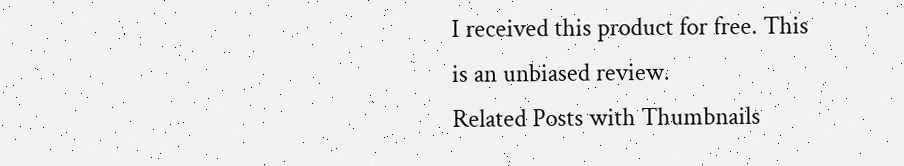I received this product for free. This is an unbiased review.
Related Posts with Thumbnails